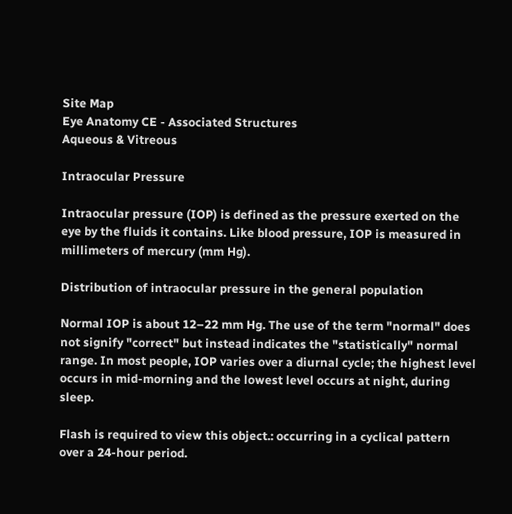Site Map
Eye Anatomy CE - Associated Structures
Aqueous & Vitreous

Intraocular Pressure

Intraocular pressure (IOP) is defined as the pressure exerted on the eye by the fluids it contains. Like blood pressure, IOP is measured in millimeters of mercury (mm Hg).

Distribution of intraocular pressure in the general population

Normal IOP is about 12–22 mm Hg. The use of the term "normal" does not signify "correct" but instead indicates the "statistically" normal range. In most people, IOP varies over a diurnal cycle; the highest level occurs in mid-morning and the lowest level occurs at night, during sleep.

Flash is required to view this object.: occurring in a cyclical pattern over a 24-hour period.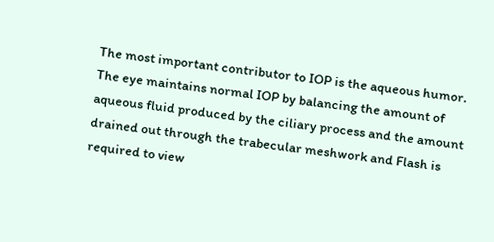The most important contributor to IOP is the aqueous humor. The eye maintains normal IOP by balancing the amount of aqueous fluid produced by the ciliary process and the amount drained out through the trabecular meshwork and Flash is required to view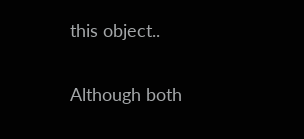this object..

Although both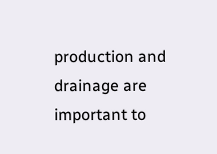production and drainage are important to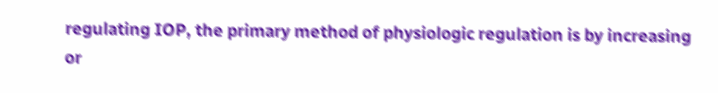regulating IOP, the primary method of physiologic regulation is by increasing or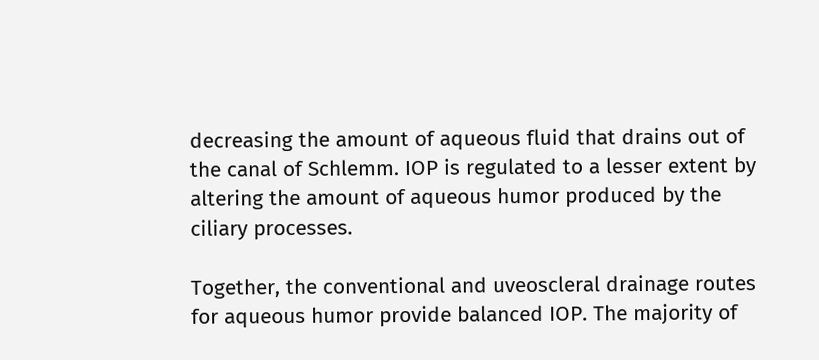decreasing the amount of aqueous fluid that drains out of the canal of Schlemm. IOP is regulated to a lesser extent by altering the amount of aqueous humor produced by the ciliary processes.

Together, the conventional and uveoscleral drainage routes for aqueous humor provide balanced IOP. The majority of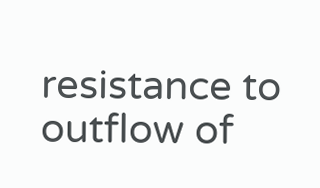resistance to outflow of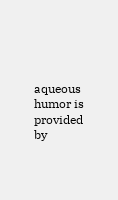aqueous humor is provided by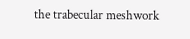the trabecular meshwork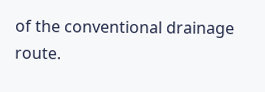of the conventional drainage route.